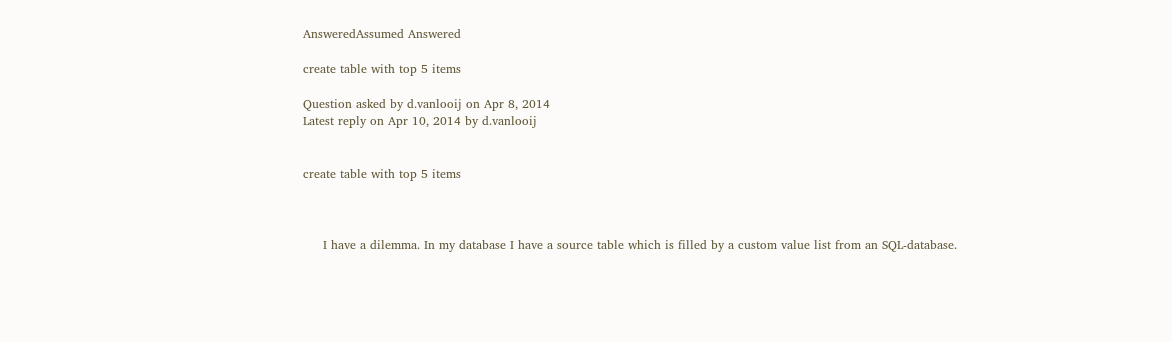AnsweredAssumed Answered

create table with top 5 items

Question asked by d.vanlooij on Apr 8, 2014
Latest reply on Apr 10, 2014 by d.vanlooij


create table with top 5 items



     I have a dilemma. In my database I have a source table which is filled by a custom value list from an SQL-database.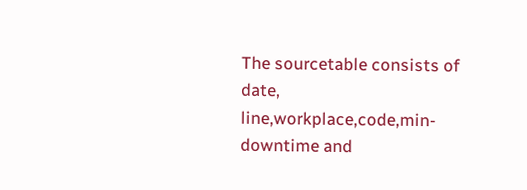The sourcetable consists of date, line,workplace,code,min-downtime and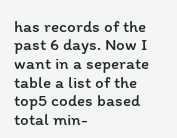has records of the past 6 days. Now I want in a seperate table a list of the top5 codes based total min-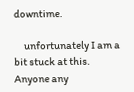downtime.

     unfortunately I am a bit stuck at this. Anyone any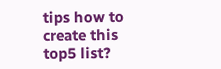tips how to create this top5 list?